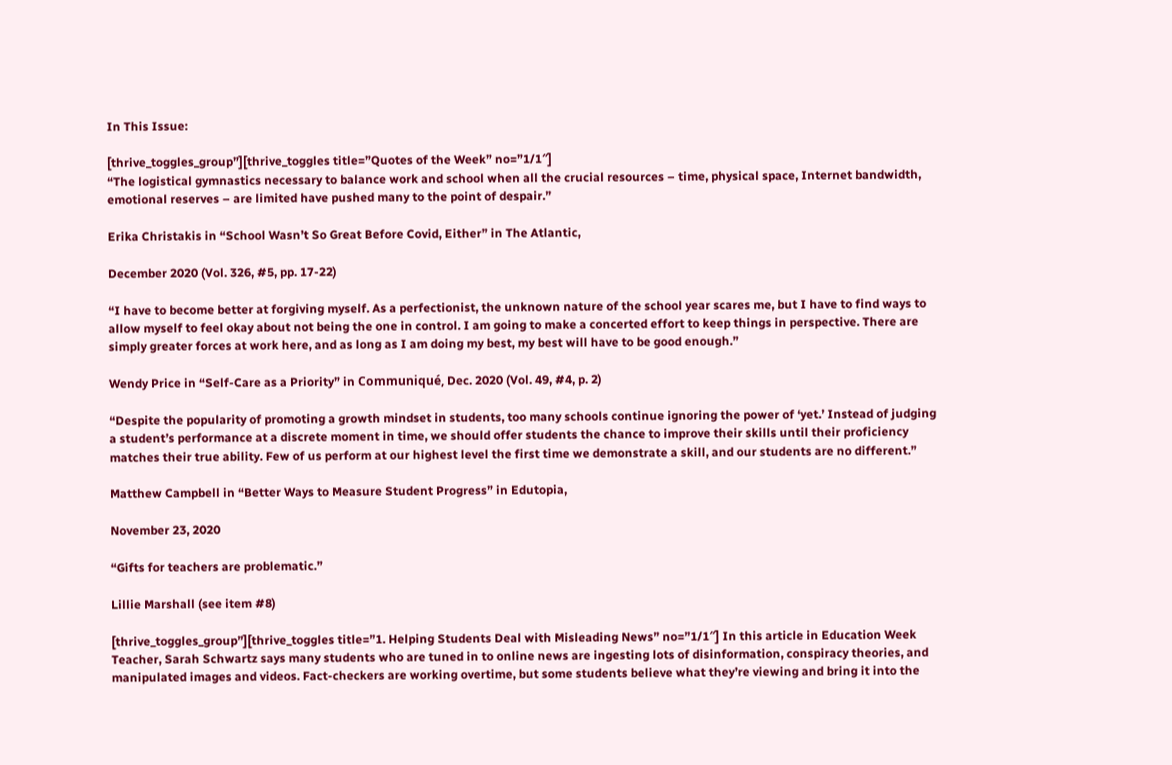In This Issue:

[thrive_toggles_group”][thrive_toggles title=”Quotes of the Week” no=”1/1″]
“The logistical gymnastics necessary to balance work and school when all the crucial resources – time, physical space, Internet bandwidth, emotional reserves – are limited have pushed many to the point of despair.”

Erika Christakis in “School Wasn’t So Great Before Covid, Either” in The Atlantic,

December 2020 (Vol. 326, #5, pp. 17-22)

“I have to become better at forgiving myself. As a perfectionist, the unknown nature of the school year scares me, but I have to find ways to allow myself to feel okay about not being the one in control. I am going to make a concerted effort to keep things in perspective. There are simply greater forces at work here, and as long as I am doing my best, my best will have to be good enough.”

Wendy Price in “Self-Care as a Priority” in Communiqué, Dec. 2020 (Vol. 49, #4, p. 2)

“Despite the popularity of promoting a growth mindset in students, too many schools continue ignoring the power of ‘yet.’ Instead of judging a student’s performance at a discrete moment in time, we should offer students the chance to improve their skills until their proficiency matches their true ability. Few of us perform at our highest level the first time we demonstrate a skill, and our students are no different.”

Matthew Campbell in “Better Ways to Measure Student Progress” in Edutopia,

November 23, 2020

“Gifts for teachers are problematic.”

Lillie Marshall (see item #8)

[thrive_toggles_group”][thrive_toggles title=”1. Helping Students Deal with Misleading News” no=”1/1″] In this article in Education Week Teacher, Sarah Schwartz says many students who are tuned in to online news are ingesting lots of disinformation, conspiracy theories, and manipulated images and videos. Fact-checkers are working overtime, but some students believe what they’re viewing and bring it into the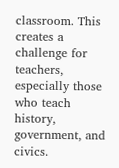classroom. This creates a challenge for teachers, especially those who teach history, government, and civics.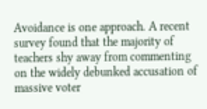Avoidance is one approach. A recent survey found that the majority of teachers shy away from commenting on the widely debunked accusation of massive voter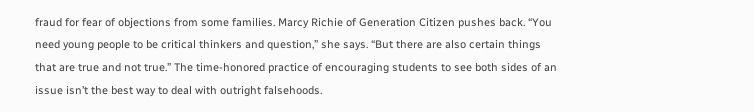fraud for fear of objections from some families. Marcy Richie of Generation Citizen pushes back. “You need young people to be critical thinkers and question,” she says. “But there are also certain things that are true and not true.” The time-honored practice of encouraging students to see both sides of an issue isn’t the best way to deal with outright falsehoods.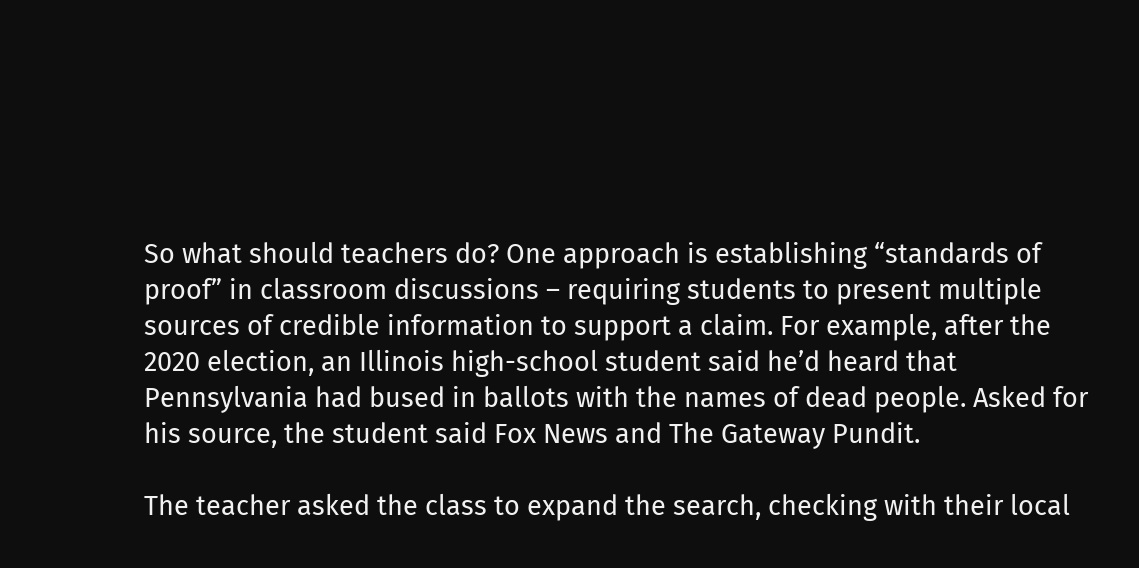So what should teachers do? One approach is establishing “standards of proof” in classroom discussions – requiring students to present multiple sources of credible information to support a claim. For example, after the 2020 election, an Illinois high-school student said he’d heard that Pennsylvania had bused in ballots with the names of dead people. Asked for his source, the student said Fox News and The Gateway Pundit.

The teacher asked the class to expand the search, checking with their local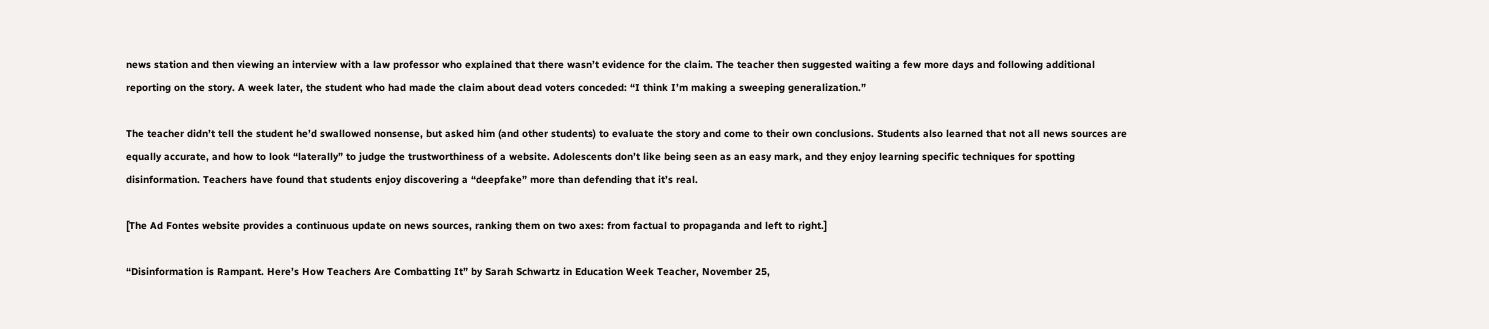news station and then viewing an interview with a law professor who explained that there wasn’t evidence for the claim. The teacher then suggested waiting a few more days and following additional reporting on the story. A week later, the student who had made the claim about dead voters conceded: “I think I’m making a sweeping generalization.”

The teacher didn’t tell the student he’d swallowed nonsense, but asked him (and other students) to evaluate the story and come to their own conclusions. Students also learned that not all news sources are equally accurate, and how to look “laterally” to judge the trustworthiness of a website. Adolescents don’t like being seen as an easy mark, and they enjoy learning specific techniques for spotting disinformation. Teachers have found that students enjoy discovering a “deepfake” more than defending that it’s real.

[The Ad Fontes website provides a continuous update on news sources, ranking them on two axes: from factual to propaganda and left to right.]

“Disinformation is Rampant. Here’s How Teachers Are Combatting It” by Sarah Schwartz in Education Week Teacher, November 25,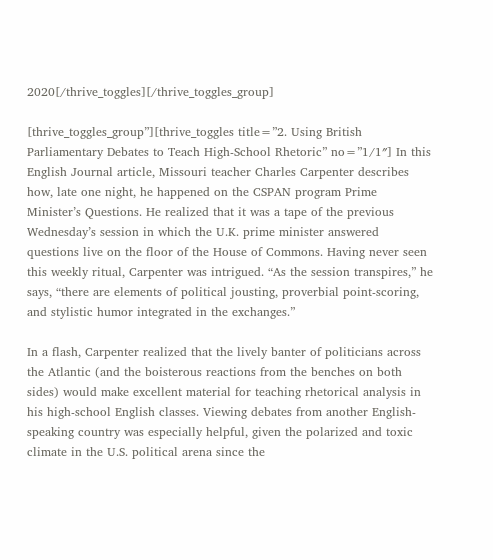2020[/thrive_toggles][/thrive_toggles_group]

[thrive_toggles_group”][thrive_toggles title=”2. Using British Parliamentary Debates to Teach High-School Rhetoric” no=”1/1″] In this English Journal article, Missouri teacher Charles Carpenter describes how, late one night, he happened on the CSPAN program Prime Minister’s Questions. He realized that it was a tape of the previous Wednesday’s session in which the U.K. prime minister answered questions live on the floor of the House of Commons. Having never seen this weekly ritual, Carpenter was intrigued. “As the session transpires,” he says, “there are elements of political jousting, proverbial point-scoring, and stylistic humor integrated in the exchanges.”

In a flash, Carpenter realized that the lively banter of politicians across the Atlantic (and the boisterous reactions from the benches on both sides) would make excellent material for teaching rhetorical analysis in his high-school English classes. Viewing debates from another English-speaking country was especially helpful, given the polarized and toxic climate in the U.S. political arena since the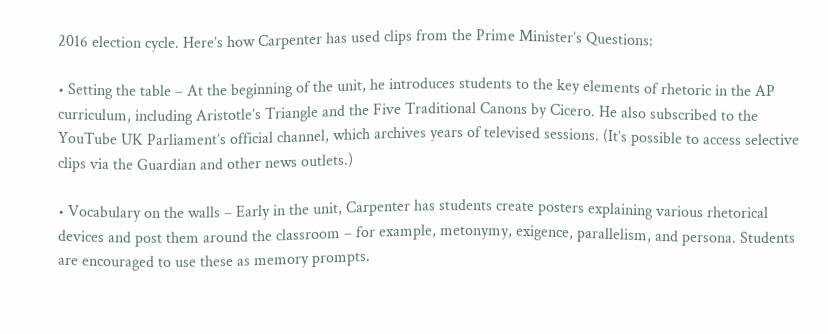2016 election cycle. Here’s how Carpenter has used clips from the Prime Minister’s Questions:

• Setting the table – At the beginning of the unit, he introduces students to the key elements of rhetoric in the AP curriculum, including Aristotle’s Triangle and the Five Traditional Canons by Cicero. He also subscribed to the YouTube UK Parliament’s official channel, which archives years of televised sessions. (It’s possible to access selective clips via the Guardian and other news outlets.)

• Vocabulary on the walls – Early in the unit, Carpenter has students create posters explaining various rhetorical devices and post them around the classroom – for example, metonymy, exigence, parallelism, and persona. Students are encouraged to use these as memory prompts.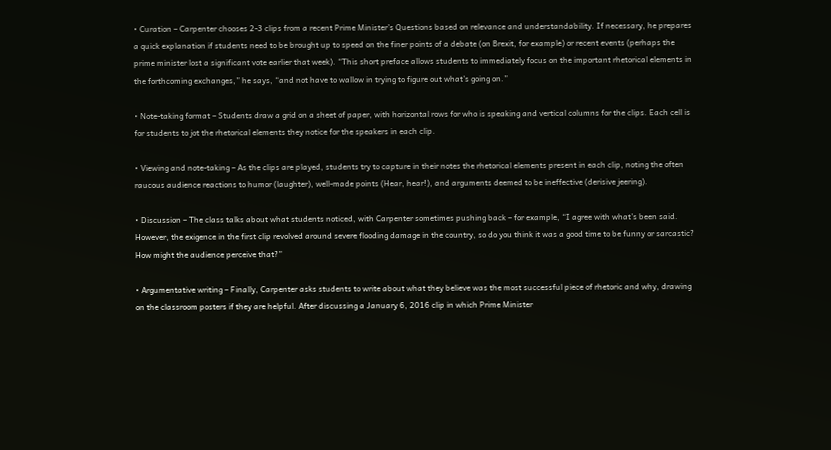• Curation – Carpenter chooses 2-3 clips from a recent Prime Minister’s Questions based on relevance and understandability. If necessary, he prepares a quick explanation if students need to be brought up to speed on the finer points of a debate (on Brexit, for example) or recent events (perhaps the prime minister lost a significant vote earlier that week). “This short preface allows students to immediately focus on the important rhetorical elements in the forthcoming exchanges,” he says, “and not have to wallow in trying to figure out what’s going on.”

• Note-taking format – Students draw a grid on a sheet of paper, with horizontal rows for who is speaking and vertical columns for the clips. Each cell is for students to jot the rhetorical elements they notice for the speakers in each clip.

• Viewing and note-taking – As the clips are played, students try to capture in their notes the rhetorical elements present in each clip, noting the often raucous audience reactions to humor (laughter), well-made points (Hear, hear!), and arguments deemed to be ineffective (derisive jeering).

• Discussion – The class talks about what students noticed, with Carpenter sometimes pushing back – for example, “I agree with what’s been said. However, the exigence in the first clip revolved around severe flooding damage in the country, so do you think it was a good time to be funny or sarcastic? How might the audience perceive that?”

• Argumentative writing – Finally, Carpenter asks students to write about what they believe was the most successful piece of rhetoric and why, drawing on the classroom posters if they are helpful. After discussing a January 6, 2016 clip in which Prime Minister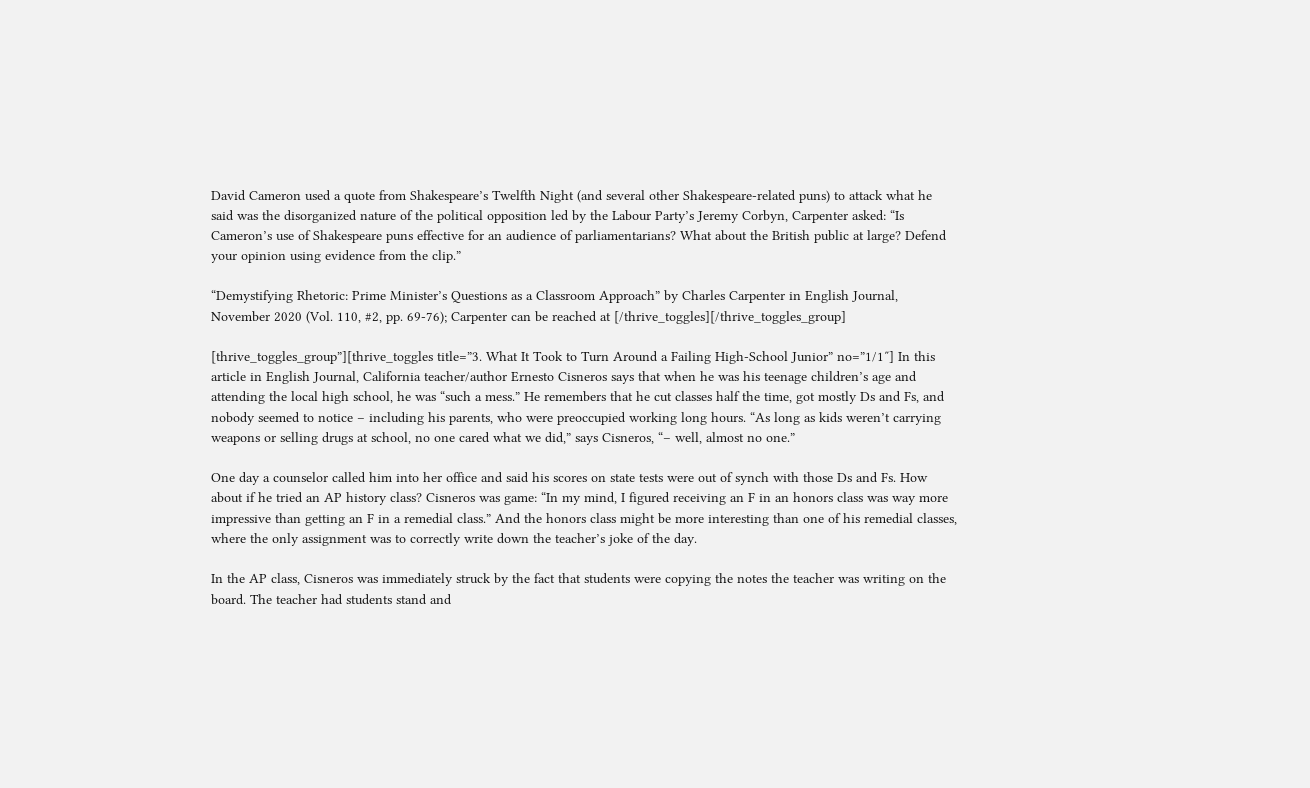David Cameron used a quote from Shakespeare’s Twelfth Night (and several other Shakespeare-related puns) to attack what he said was the disorganized nature of the political opposition led by the Labour Party’s Jeremy Corbyn, Carpenter asked: “Is Cameron’s use of Shakespeare puns effective for an audience of parliamentarians? What about the British public at large? Defend your opinion using evidence from the clip.”

“Demystifying Rhetoric: Prime Minister’s Questions as a Classroom Approach” by Charles Carpenter in English Journal, November 2020 (Vol. 110, #2, pp. 69-76); Carpenter can be reached at [/thrive_toggles][/thrive_toggles_group]

[thrive_toggles_group”][thrive_toggles title=”3. What It Took to Turn Around a Failing High-School Junior” no=”1/1″] In this article in English Journal, California teacher/author Ernesto Cisneros says that when he was his teenage children’s age and attending the local high school, he was “such a mess.” He remembers that he cut classes half the time, got mostly Ds and Fs, and nobody seemed to notice – including his parents, who were preoccupied working long hours. “As long as kids weren’t carrying weapons or selling drugs at school, no one cared what we did,” says Cisneros, “– well, almost no one.”

One day a counselor called him into her office and said his scores on state tests were out of synch with those Ds and Fs. How about if he tried an AP history class? Cisneros was game: “In my mind, I figured receiving an F in an honors class was way more impressive than getting an F in a remedial class.” And the honors class might be more interesting than one of his remedial classes, where the only assignment was to correctly write down the teacher’s joke of the day.

In the AP class, Cisneros was immediately struck by the fact that students were copying the notes the teacher was writing on the board. The teacher had students stand and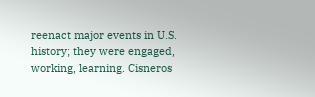reenact major events in U.S. history; they were engaged, working, learning. Cisneros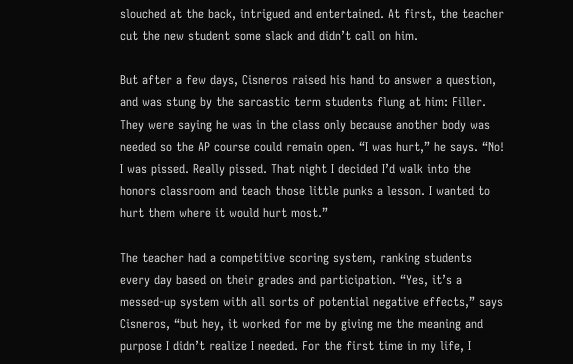slouched at the back, intrigued and entertained. At first, the teacher cut the new student some slack and didn’t call on him.

But after a few days, Cisneros raised his hand to answer a question, and was stung by the sarcastic term students flung at him: Filler. They were saying he was in the class only because another body was needed so the AP course could remain open. “I was hurt,” he says. “No! I was pissed. Really pissed. That night I decided I’d walk into the honors classroom and teach those little punks a lesson. I wanted to hurt them where it would hurt most.”

The teacher had a competitive scoring system, ranking students every day based on their grades and participation. “Yes, it’s a messed-up system with all sorts of potential negative effects,” says Cisneros, “but hey, it worked for me by giving me the meaning and purpose I didn’t realize I needed. For the first time in my life, I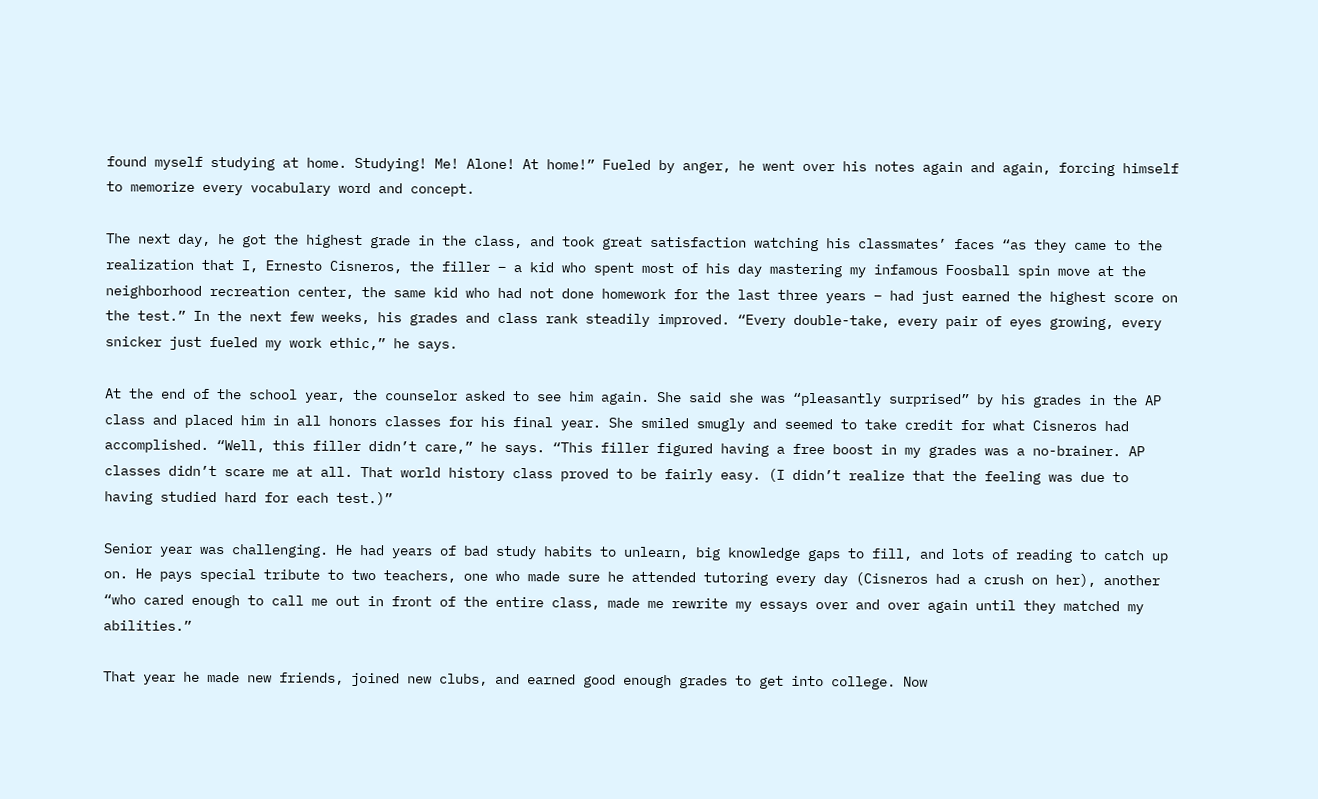found myself studying at home. Studying! Me! Alone! At home!” Fueled by anger, he went over his notes again and again, forcing himself to memorize every vocabulary word and concept.

The next day, he got the highest grade in the class, and took great satisfaction watching his classmates’ faces “as they came to the realization that I, Ernesto Cisneros, the filler – a kid who spent most of his day mastering my infamous Foosball spin move at the neighborhood recreation center, the same kid who had not done homework for the last three years – had just earned the highest score on the test.” In the next few weeks, his grades and class rank steadily improved. “Every double-take, every pair of eyes growing, every snicker just fueled my work ethic,” he says.

At the end of the school year, the counselor asked to see him again. She said she was “pleasantly surprised” by his grades in the AP class and placed him in all honors classes for his final year. She smiled smugly and seemed to take credit for what Cisneros had accomplished. “Well, this filler didn’t care,” he says. “This filler figured having a free boost in my grades was a no-brainer. AP classes didn’t scare me at all. That world history class proved to be fairly easy. (I didn’t realize that the feeling was due to having studied hard for each test.)”

Senior year was challenging. He had years of bad study habits to unlearn, big knowledge gaps to fill, and lots of reading to catch up on. He pays special tribute to two teachers, one who made sure he attended tutoring every day (Cisneros had a crush on her), another “who cared enough to call me out in front of the entire class, made me rewrite my essays over and over again until they matched my abilities.”

That year he made new friends, joined new clubs, and earned good enough grades to get into college. Now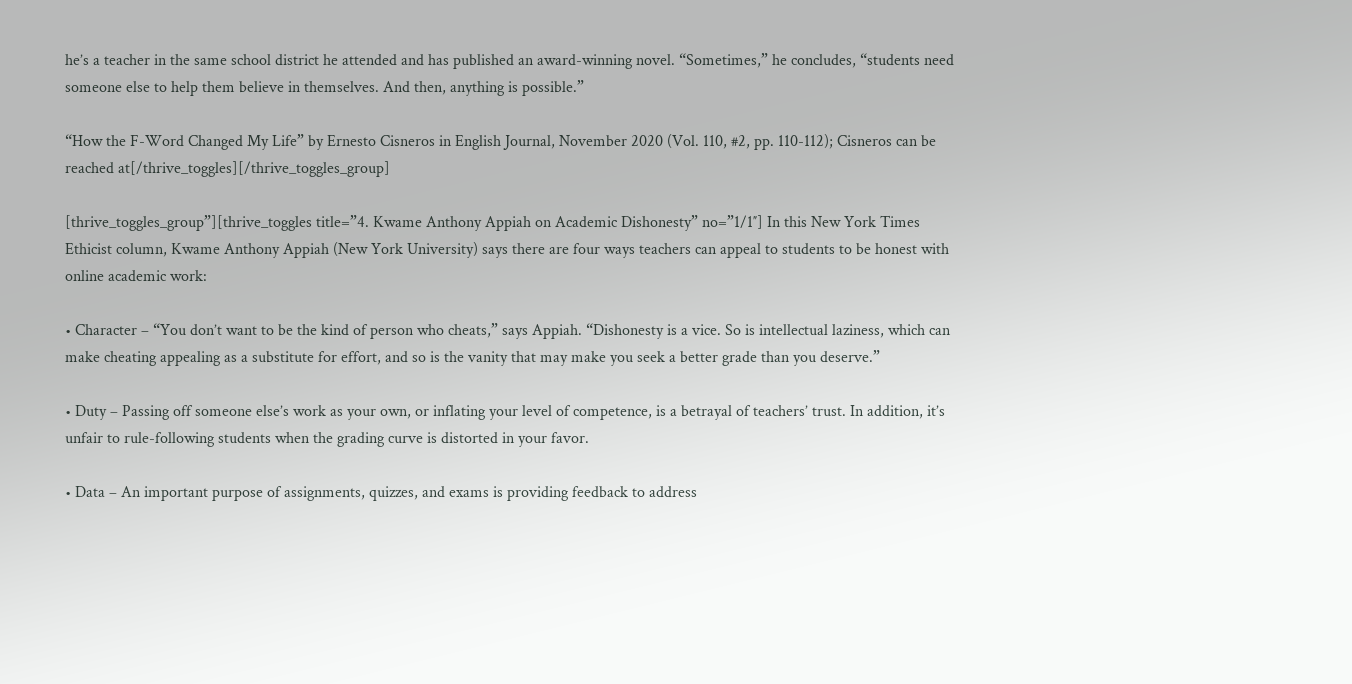he’s a teacher in the same school district he attended and has published an award-winning novel. “Sometimes,” he concludes, “students need someone else to help them believe in themselves. And then, anything is possible.”

“How the F-Word Changed My Life” by Ernesto Cisneros in English Journal, November 2020 (Vol. 110, #2, pp. 110-112); Cisneros can be reached at[/thrive_toggles][/thrive_toggles_group]

[thrive_toggles_group”][thrive_toggles title=”4. Kwame Anthony Appiah on Academic Dishonesty” no=”1/1″] In this New York Times Ethicist column, Kwame Anthony Appiah (New York University) says there are four ways teachers can appeal to students to be honest with online academic work:

• Character – “You don’t want to be the kind of person who cheats,” says Appiah. “Dishonesty is a vice. So is intellectual laziness, which can make cheating appealing as a substitute for effort, and so is the vanity that may make you seek a better grade than you deserve.”

• Duty – Passing off someone else’s work as your own, or inflating your level of competence, is a betrayal of teachers’ trust. In addition, it’s unfair to rule-following students when the grading curve is distorted in your favor.

• Data – An important purpose of assignments, quizzes, and exams is providing feedback to address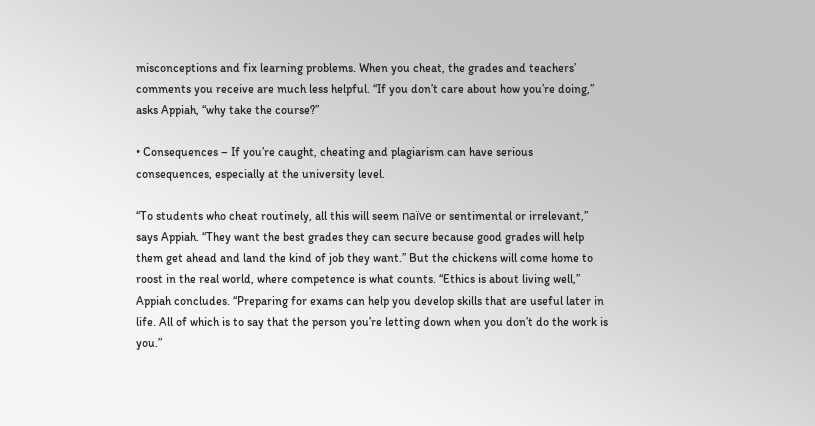misconceptions and fix learning problems. When you cheat, the grades and teachers’ comments you receive are much less helpful. “If you don’t care about how you’re doing,” asks Appiah, “why take the course?”

• Consequences – If you’re caught, cheating and plagiarism can have serious consequences, especially at the university level.

“To students who cheat routinely, all this will seem naïve or sentimental or irrelevant,” says Appiah. “They want the best grades they can secure because good grades will help them get ahead and land the kind of job they want.” But the chickens will come home to roost in the real world, where competence is what counts. “Ethics is about living well,” Appiah concludes. “Preparing for exams can help you develop skills that are useful later in life. All of which is to say that the person you’re letting down when you don’t do the work is you.”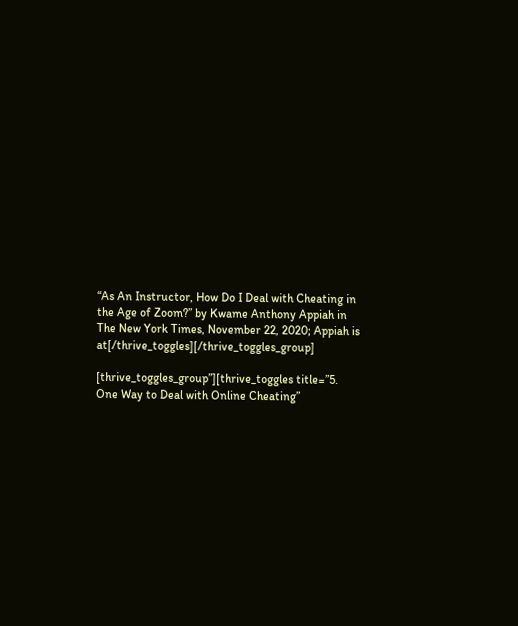“As An Instructor, How Do I Deal with Cheating in the Age of Zoom?” by Kwame Anthony Appiah in The New York Times, November 22, 2020; Appiah is at[/thrive_toggles][/thrive_toggles_group]

[thrive_toggles_group”][thrive_toggles title=”5. One Way to Deal with Online Cheating”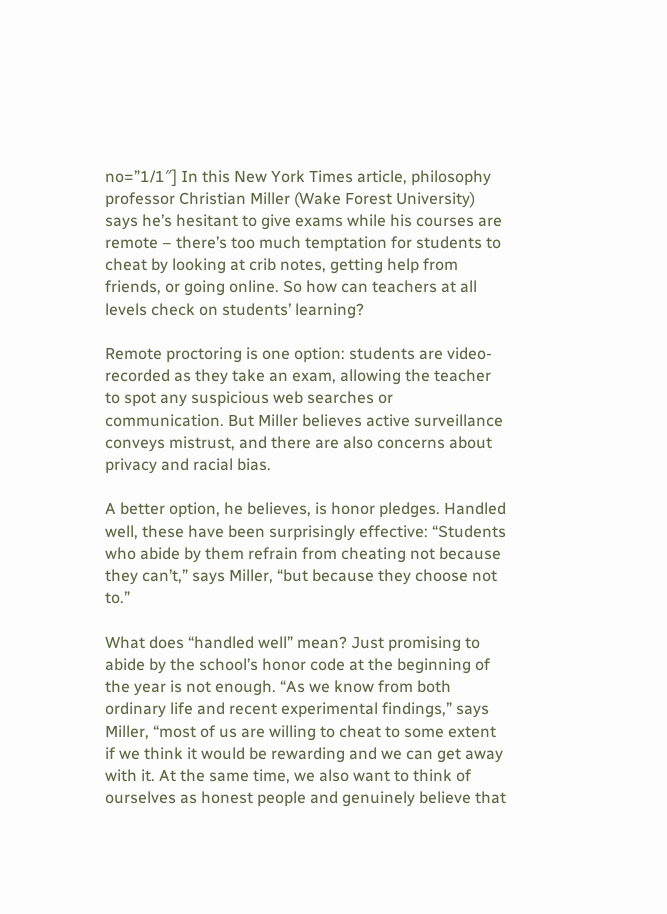no=”1/1″] In this New York Times article, philosophy professor Christian Miller (Wake Forest University) says he’s hesitant to give exams while his courses are remote – there’s too much temptation for students to cheat by looking at crib notes, getting help from friends, or going online. So how can teachers at all levels check on students’ learning?

Remote proctoring is one option: students are video-recorded as they take an exam, allowing the teacher to spot any suspicious web searches or communication. But Miller believes active surveillance conveys mistrust, and there are also concerns about privacy and racial bias.

A better option, he believes, is honor pledges. Handled well, these have been surprisingly effective: “Students who abide by them refrain from cheating not because they can’t,” says Miller, “but because they choose not to.”

What does “handled well” mean? Just promising to abide by the school’s honor code at the beginning of the year is not enough. “As we know from both ordinary life and recent experimental findings,” says Miller, “most of us are willing to cheat to some extent if we think it would be rewarding and we can get away with it. At the same time, we also want to think of ourselves as honest people and genuinely believe that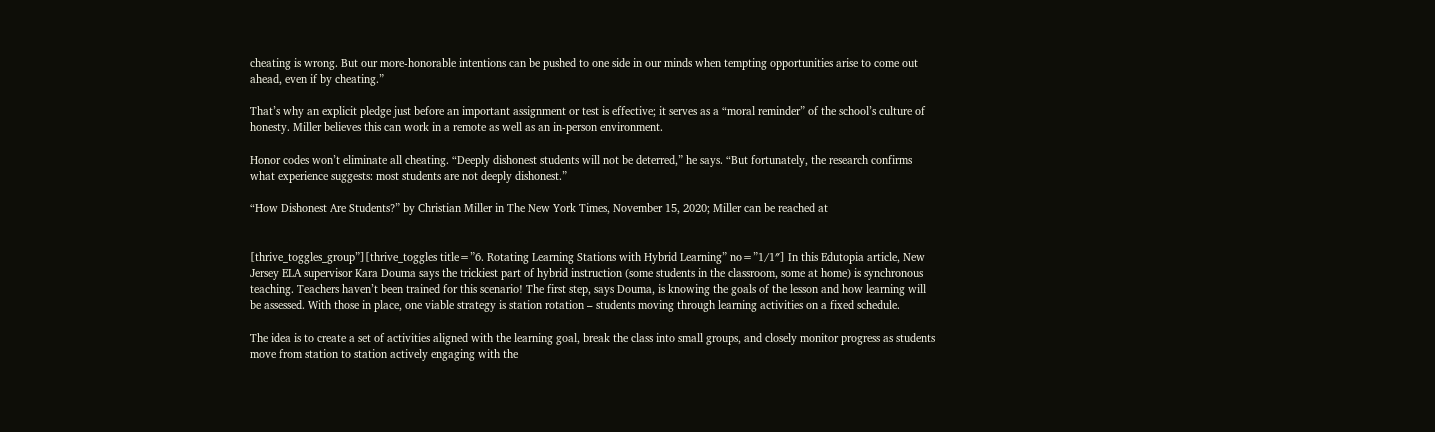cheating is wrong. But our more-honorable intentions can be pushed to one side in our minds when tempting opportunities arise to come out ahead, even if by cheating.”

That’s why an explicit pledge just before an important assignment or test is effective; it serves as a “moral reminder” of the school’s culture of honesty. Miller believes this can work in a remote as well as an in-person environment.

Honor codes won’t eliminate all cheating. “Deeply dishonest students will not be deterred,” he says. “But fortunately, the research confirms what experience suggests: most students are not deeply dishonest.”

“How Dishonest Are Students?” by Christian Miller in The New York Times, November 15, 2020; Miller can be reached at


[thrive_toggles_group”][thrive_toggles title=”6. Rotating Learning Stations with Hybrid Learning” no=”1/1″] In this Edutopia article, New Jersey ELA supervisor Kara Douma says the trickiest part of hybrid instruction (some students in the classroom, some at home) is synchronous teaching. Teachers haven’t been trained for this scenario! The first step, says Douma, is knowing the goals of the lesson and how learning will be assessed. With those in place, one viable strategy is station rotation – students moving through learning activities on a fixed schedule.

The idea is to create a set of activities aligned with the learning goal, break the class into small groups, and closely monitor progress as students move from station to station actively engaging with the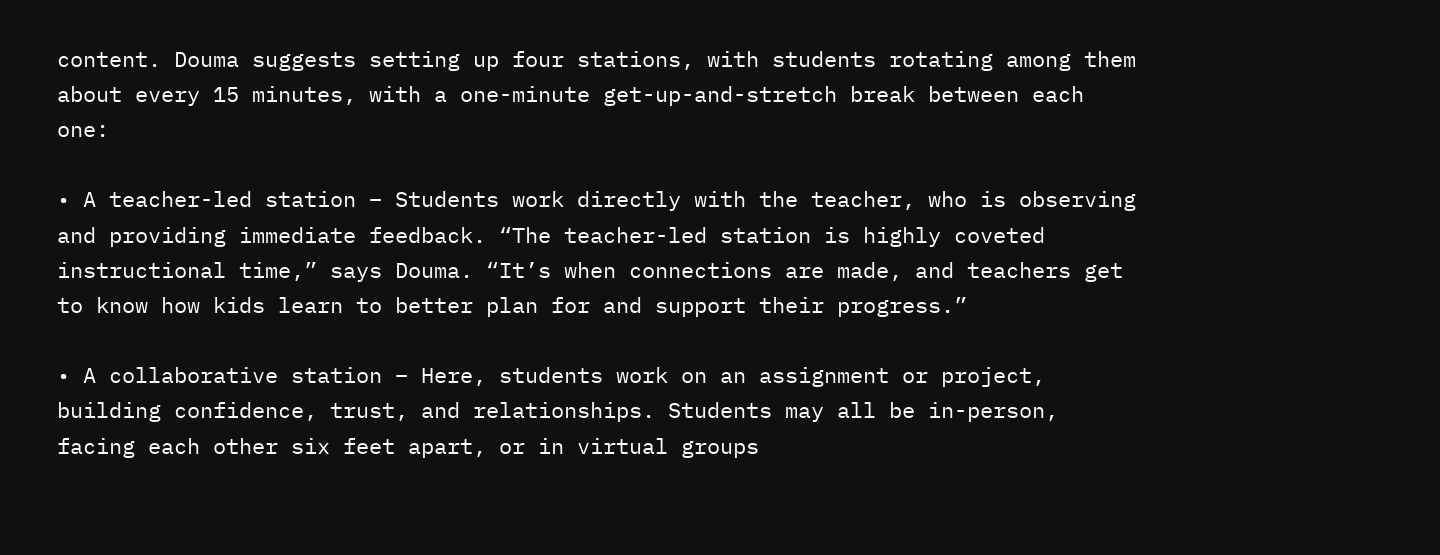content. Douma suggests setting up four stations, with students rotating among them about every 15 minutes, with a one-minute get-up-and-stretch break between each one:

• A teacher-led station – Students work directly with the teacher, who is observing and providing immediate feedback. “The teacher-led station is highly coveted instructional time,” says Douma. “It’s when connections are made, and teachers get to know how kids learn to better plan for and support their progress.”

• A collaborative station – Here, students work on an assignment or project, building confidence, trust, and relationships. Students may all be in-person, facing each other six feet apart, or in virtual groups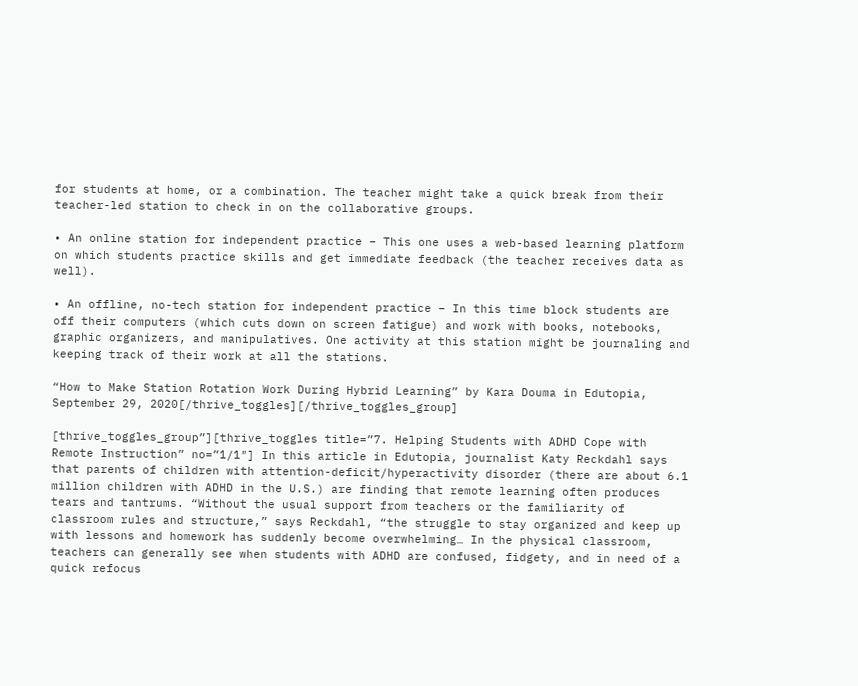for students at home, or a combination. The teacher might take a quick break from their teacher-led station to check in on the collaborative groups.

• An online station for independent practice – This one uses a web-based learning platform on which students practice skills and get immediate feedback (the teacher receives data as well).

• An offline, no-tech station for independent practice – In this time block students are off their computers (which cuts down on screen fatigue) and work with books, notebooks, graphic organizers, and manipulatives. One activity at this station might be journaling and keeping track of their work at all the stations.

“How to Make Station Rotation Work During Hybrid Learning” by Kara Douma in Edutopia, September 29, 2020[/thrive_toggles][/thrive_toggles_group]

[thrive_toggles_group”][thrive_toggles title=”7. Helping Students with ADHD Cope with Remote Instruction” no=”1/1″] In this article in Edutopia, journalist Katy Reckdahl says that parents of children with attention-deficit/hyperactivity disorder (there are about 6.1 million children with ADHD in the U.S.) are finding that remote learning often produces tears and tantrums. “Without the usual support from teachers or the familiarity of classroom rules and structure,” says Reckdahl, “the struggle to stay organized and keep up with lessons and homework has suddenly become overwhelming… In the physical classroom, teachers can generally see when students with ADHD are confused, fidgety, and in need of a quick refocus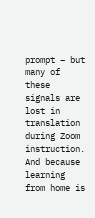prompt – but many of these signals are lost in translation during Zoom instruction. And because learning from home is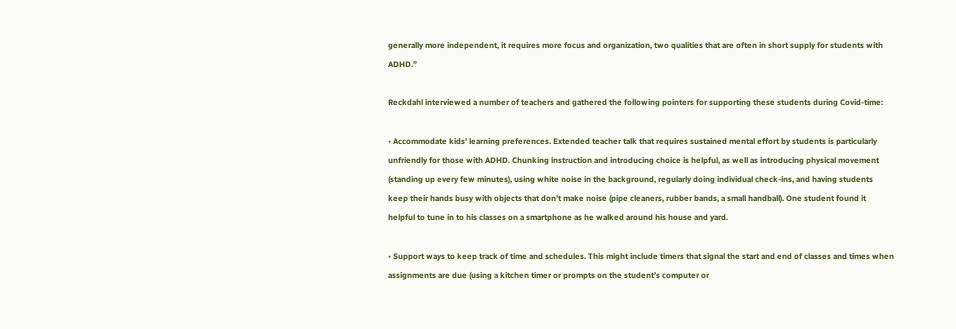generally more independent, it requires more focus and organization, two qualities that are often in short supply for students with ADHD.”

Reckdahl interviewed a number of teachers and gathered the following pointers for supporting these students during Covid-time:

• Accommodate kids’ learning preferences. Extended teacher talk that requires sustained mental effort by students is particularly unfriendly for those with ADHD. Chunking instruction and introducing choice is helpful, as well as introducing physical movement (standing up every few minutes), using white noise in the background, regularly doing individual check-ins, and having students keep their hands busy with objects that don’t make noise (pipe cleaners, rubber bands, a small handball). One student found it helpful to tune in to his classes on a smartphone as he walked around his house and yard.

• Support ways to keep track of time and schedules. This might include timers that signal the start and end of classes and times when assignments are due (using a kitchen timer or prompts on the student’s computer or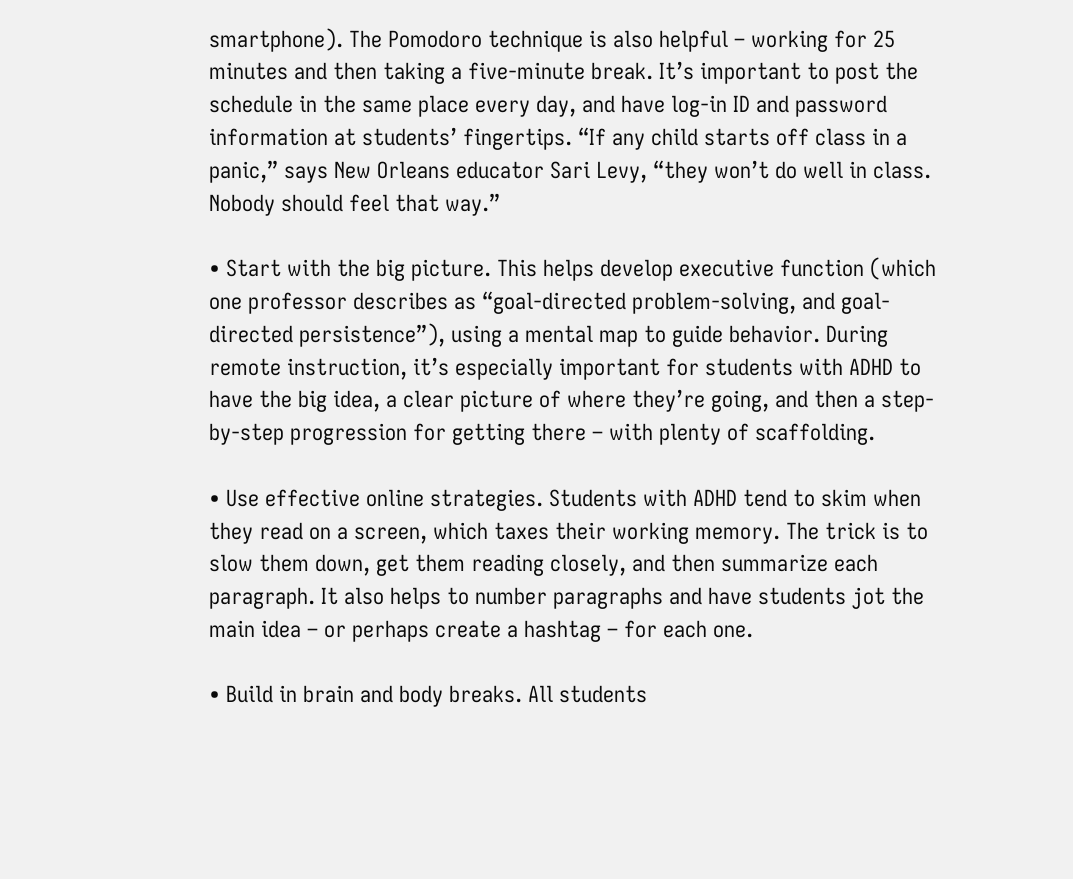smartphone). The Pomodoro technique is also helpful – working for 25 minutes and then taking a five-minute break. It’s important to post the schedule in the same place every day, and have log-in ID and password information at students’ fingertips. “If any child starts off class in a panic,” says New Orleans educator Sari Levy, “they won’t do well in class. Nobody should feel that way.”

• Start with the big picture. This helps develop executive function (which one professor describes as “goal-directed problem-solving, and goal-directed persistence”), using a mental map to guide behavior. During remote instruction, it’s especially important for students with ADHD to have the big idea, a clear picture of where they’re going, and then a step-by-step progression for getting there – with plenty of scaffolding.

• Use effective online strategies. Students with ADHD tend to skim when they read on a screen, which taxes their working memory. The trick is to slow them down, get them reading closely, and then summarize each paragraph. It also helps to number paragraphs and have students jot the main idea – or perhaps create a hashtag – for each one.

• Build in brain and body breaks. All students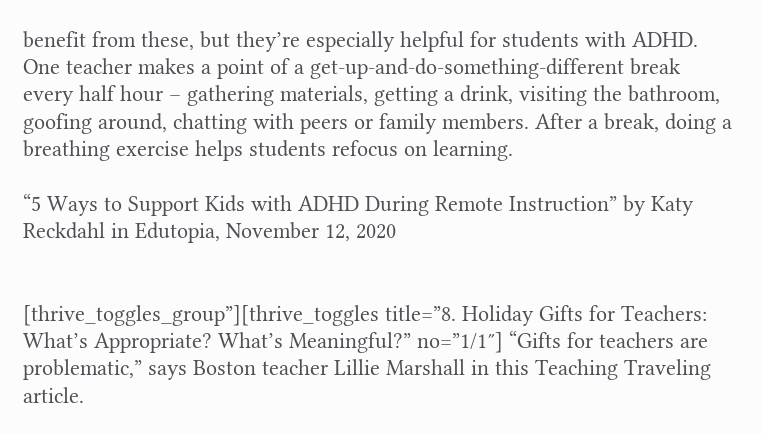benefit from these, but they’re especially helpful for students with ADHD. One teacher makes a point of a get-up-and-do-something-different break every half hour – gathering materials, getting a drink, visiting the bathroom, goofing around, chatting with peers or family members. After a break, doing a breathing exercise helps students refocus on learning.

“5 Ways to Support Kids with ADHD During Remote Instruction” by Katy Reckdahl in Edutopia, November 12, 2020


[thrive_toggles_group”][thrive_toggles title=”8. Holiday Gifts for Teachers: What’s Appropriate? What’s Meaningful?” no=”1/1″] “Gifts for teachers are problematic,” says Boston teacher Lillie Marshall in this Teaching Traveling article.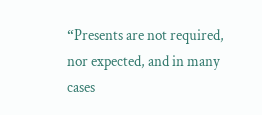“Presents are not required, nor expected, and in many cases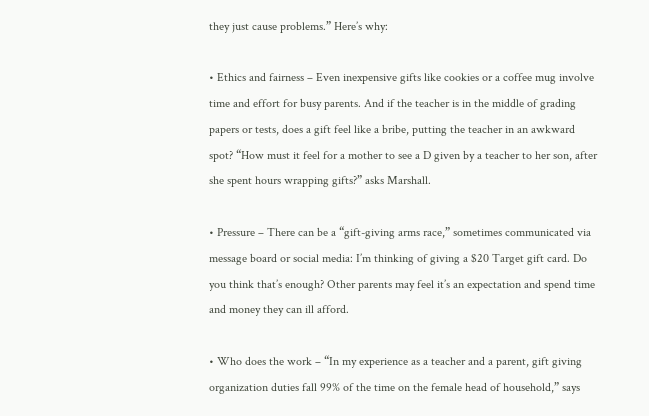they just cause problems.” Here’s why:

• Ethics and fairness – Even inexpensive gifts like cookies or a coffee mug involve time and effort for busy parents. And if the teacher is in the middle of grading papers or tests, does a gift feel like a bribe, putting the teacher in an awkward spot? “How must it feel for a mother to see a D given by a teacher to her son, after she spent hours wrapping gifts?” asks Marshall.

• Pressure – There can be a “gift-giving arms race,” sometimes communicated via message board or social media: I’m thinking of giving a $20 Target gift card. Do you think that’s enough? Other parents may feel it’s an expectation and spend time and money they can ill afford.

• Who does the work – “In my experience as a teacher and a parent, gift giving organization duties fall 99% of the time on the female head of household,” says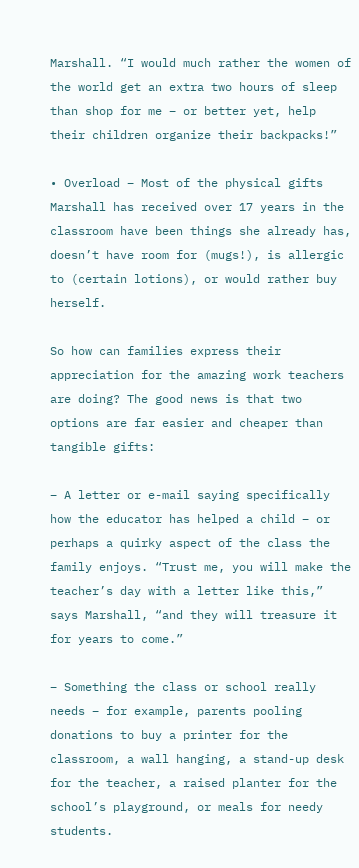Marshall. “I would much rather the women of the world get an extra two hours of sleep than shop for me – or better yet, help their children organize their backpacks!”

• Overload – Most of the physical gifts Marshall has received over 17 years in the classroom have been things she already has, doesn’t have room for (mugs!), is allergic to (certain lotions), or would rather buy herself.

So how can families express their appreciation for the amazing work teachers are doing? The good news is that two options are far easier and cheaper than tangible gifts:

– A letter or e-mail saying specifically how the educator has helped a child – or perhaps a quirky aspect of the class the family enjoys. “Trust me, you will make the teacher’s day with a letter like this,” says Marshall, “and they will treasure it for years to come.”

– Something the class or school really needs – for example, parents pooling donations to buy a printer for the classroom, a wall hanging, a stand-up desk for the teacher, a raised planter for the school’s playground, or meals for needy students.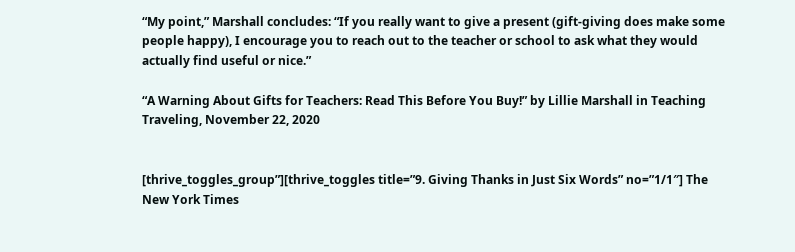“My point,” Marshall concludes: “If you really want to give a present (gift-giving does make some people happy), I encourage you to reach out to the teacher or school to ask what they would actually find useful or nice.”

“A Warning About Gifts for Teachers: Read This Before You Buy!” by Lillie Marshall in Teaching Traveling, November 22, 2020


[thrive_toggles_group”][thrive_toggles title=”9. Giving Thanks in Just Six Words” no=”1/1″] The New York Times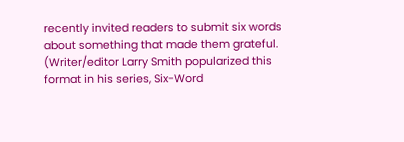recently invited readers to submit six words about something that made them grateful. (Writer/editor Larry Smith popularized this format in his series, Six-Word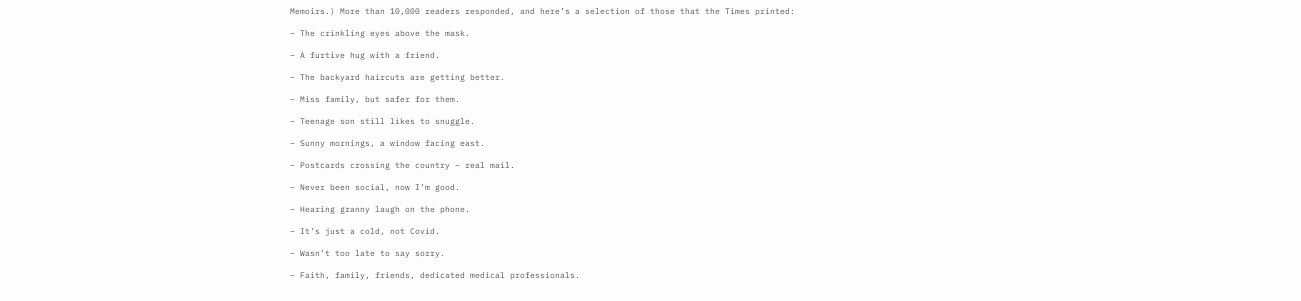Memoirs.) More than 10,000 readers responded, and here’s a selection of those that the Times printed:

– The crinkling eyes above the mask.

– A furtive hug with a friend.

– The backyard haircuts are getting better.

– Miss family, but safer for them.

– Teenage son still likes to snuggle.

– Sunny mornings, a window facing east.

– Postcards crossing the country – real mail.

– Never been social, now I’m good.

– Hearing granny laugh on the phone.

– It’s just a cold, not Covid.

– Wasn’t too late to say sorry.

– Faith, family, friends, dedicated medical professionals.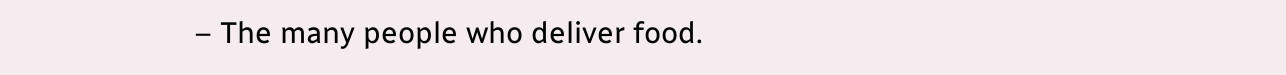– The many people who deliver food.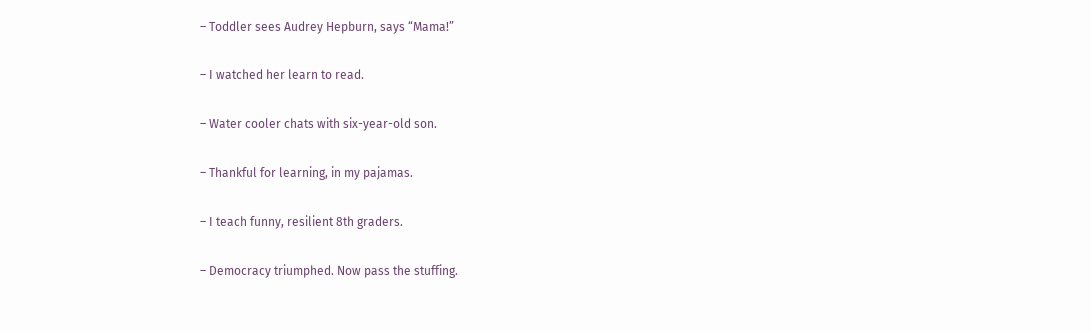– Toddler sees Audrey Hepburn, says “Mama!”

– I watched her learn to read.

– Water cooler chats with six-year-old son.

– Thankful for learning, in my pajamas.

– I teach funny, resilient 8th graders.

– Democracy triumphed. Now pass the stuffing.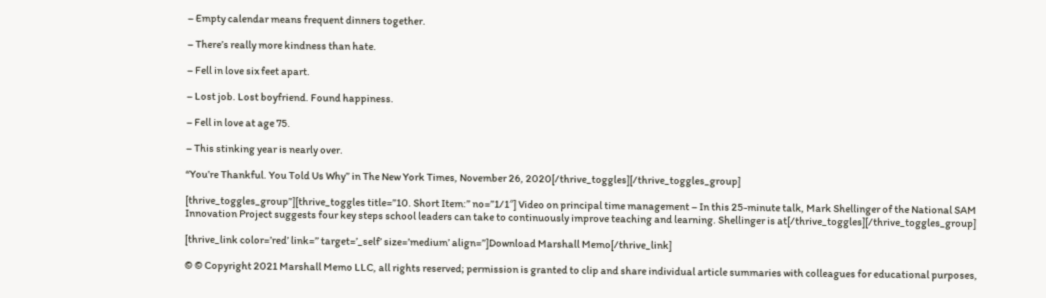– Empty calendar means frequent dinners together.

– There’s really more kindness than hate.

– Fell in love six feet apart.

– Lost job. Lost boyfriend. Found happiness.

– Fell in love at age 75.

– This stinking year is nearly over.

“You’re Thankful. You Told Us Why” in The New York Times, November 26, 2020[/thrive_toggles][/thrive_toggles_group]

[thrive_toggles_group”][thrive_toggles title=”10. Short Item:” no=”1/1″] Video on principal time management – In this 25-minute talk, Mark Shellinger of the National SAM Innovation Project suggests four key steps school leaders can take to continuously improve teaching and learning. Shellinger is at[/thrive_toggles][/thrive_toggles_group]

[thrive_link color=’red’ link=’’ target=’_self’ size=’medium’ align=”]Download Marshall Memo[/thrive_link]

© © Copyright 2021 Marshall Memo LLC, all rights reserved; permission is granted to clip and share individual article summaries with colleagues for educational purposes,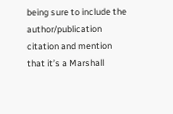being sure to include the author/publication citation and mention that it’s a Marshall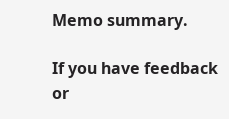Memo summary.

If you have feedback or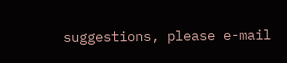suggestions, please e-mail